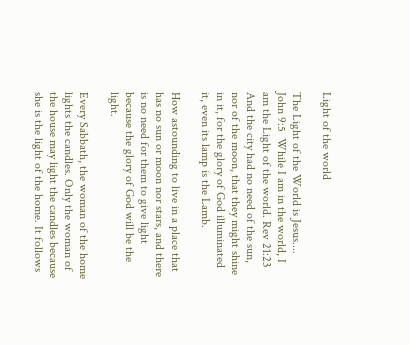Light of the world

The Light of the World is Jesus....
John 9:5  While I am in the world, I am the Light of the world. Rev 21:23  And the city had no need of the sun, nor of the moon, that they might shine in it, for the glory of God illuminated it, even its lamp is the Lamb.

How astounding to live in a place that has no sun or moon nor stars, and there is no need for them to give light because the glory of God will be the light.

Every Sabbath, the woman of the home lights the candles. Only the woman of the house may light the candles because she is the light of the home. It follows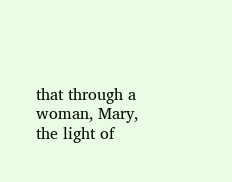that through a woman, Mary, the light of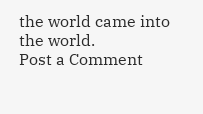the world came into the world.
Post a Comment